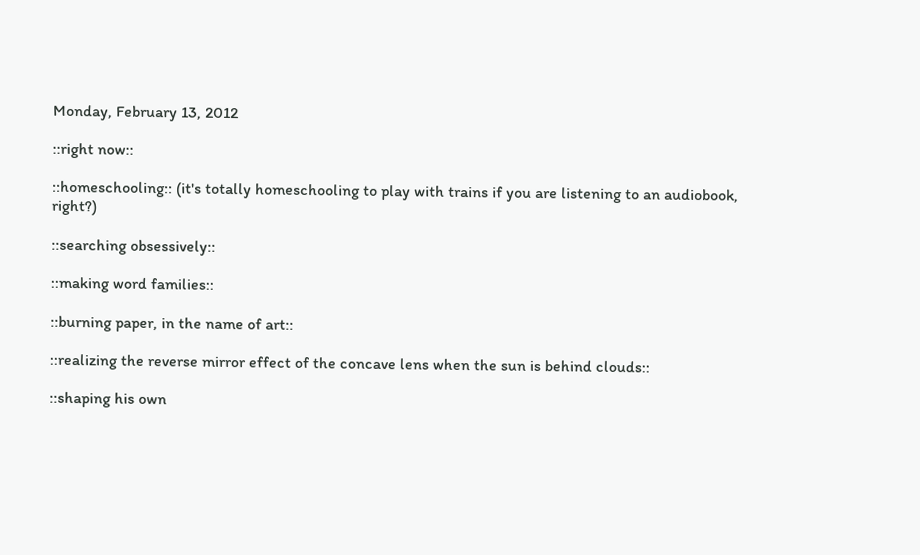Monday, February 13, 2012

::right now::

::homeschooling:: (it's totally homeschooling to play with trains if you are listening to an audiobook, right?)

::searching obsessively::

::making word families::

::burning paper, in the name of art::

::realizing the reverse mirror effect of the concave lens when the sun is behind clouds::

::shaping his own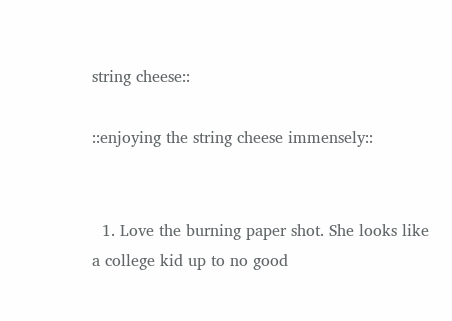string cheese::

::enjoying the string cheese immensely::


  1. Love the burning paper shot. She looks like a college kid up to no good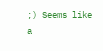;) Seems like a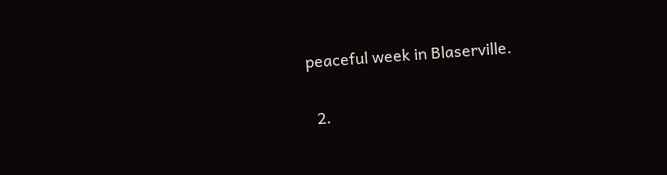peaceful week in Blaserville.

  2.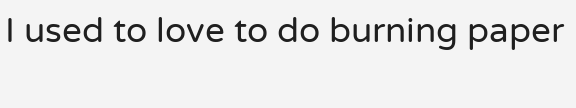I used to love to do burning paper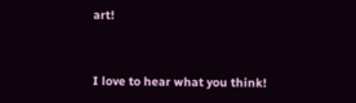art!


I love to hear what you think!